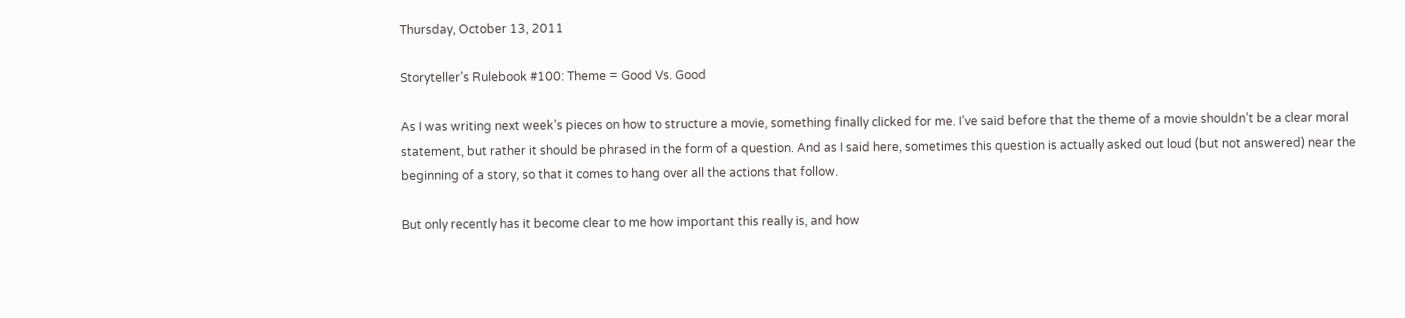Thursday, October 13, 2011

Storyteller’s Rulebook #100: Theme = Good Vs. Good

As I was writing next week’s pieces on how to structure a movie, something finally clicked for me. I’ve said before that the theme of a movie shouldn’t be a clear moral statement, but rather it should be phrased in the form of a question. And as I said here, sometimes this question is actually asked out loud (but not answered) near the beginning of a story, so that it comes to hang over all the actions that follow.

But only recently has it become clear to me how important this really is, and how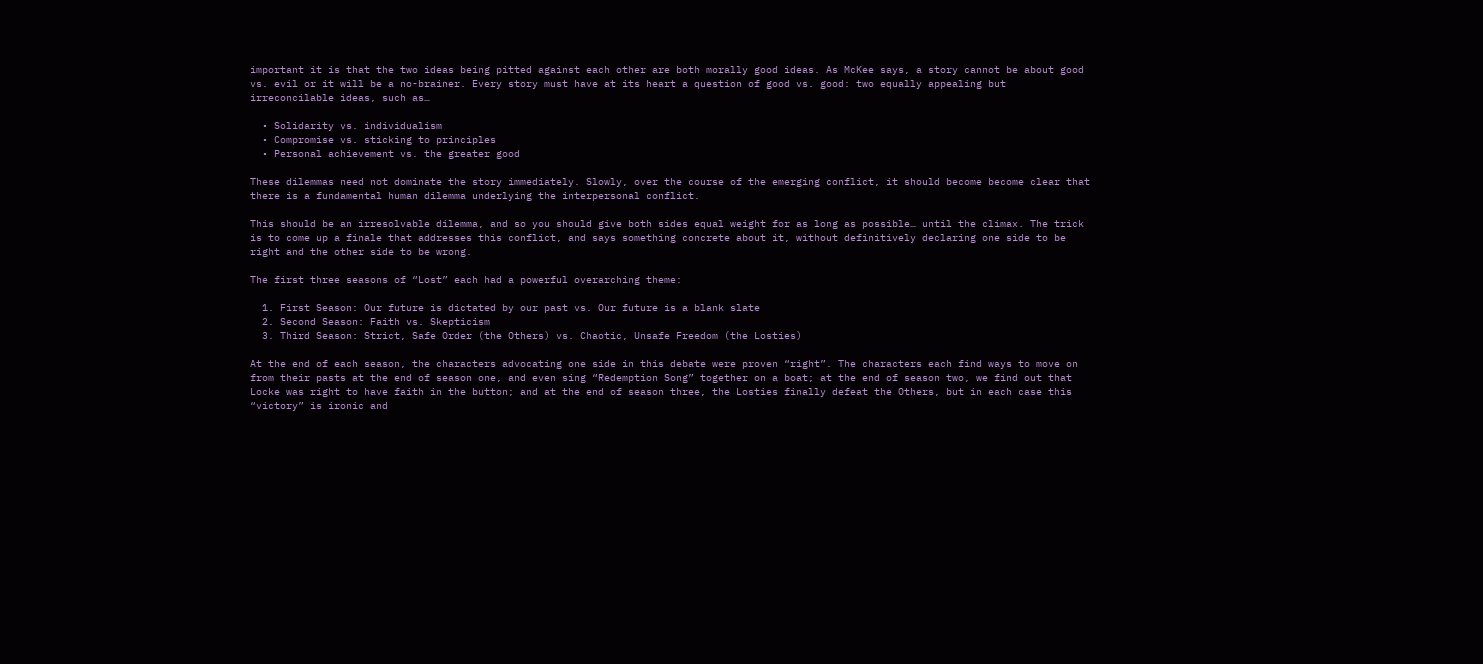important it is that the two ideas being pitted against each other are both morally good ideas. As McKee says, a story cannot be about good vs. evil or it will be a no-brainer. Every story must have at its heart a question of good vs. good: two equally appealing but irreconcilable ideas, such as…

  • Solidarity vs. individualism
  • Compromise vs. sticking to principles
  • Personal achievement vs. the greater good

These dilemmas need not dominate the story immediately. Slowly, over the course of the emerging conflict, it should become become clear that there is a fundamental human dilemma underlying the interpersonal conflict.

This should be an irresolvable dilemma, and so you should give both sides equal weight for as long as possible… until the climax. The trick is to come up a finale that addresses this conflict, and says something concrete about it, without definitively declaring one side to be right and the other side to be wrong.

The first three seasons of “Lost” each had a powerful overarching theme:

  1. First Season: Our future is dictated by our past vs. Our future is a blank slate
  2. Second Season: Faith vs. Skepticism
  3. Third Season: Strict, Safe Order (the Others) vs. Chaotic, Unsafe Freedom (the Losties)

At the end of each season, the characters advocating one side in this debate were proven “right”. The characters each find ways to move on from their pasts at the end of season one, and even sing “Redemption Song” together on a boat; at the end of season two, we find out that Locke was right to have faith in the button; and at the end of season three, the Losties finally defeat the Others, but in each case this “victory” is ironic and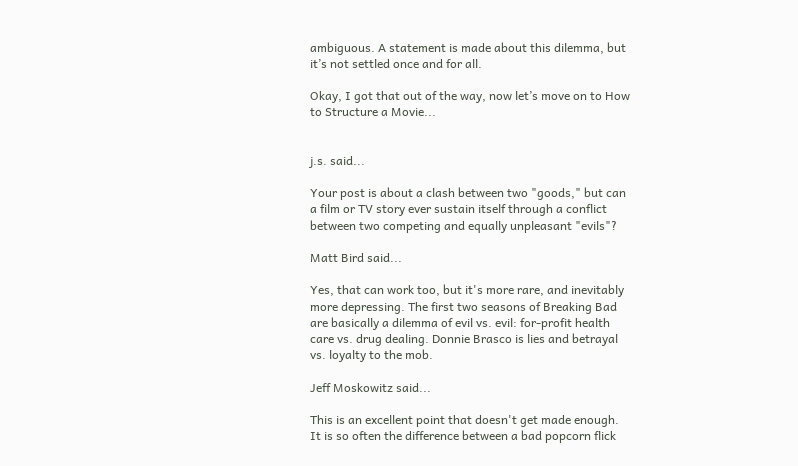ambiguous. A statement is made about this dilemma, but it’s not settled once and for all.

Okay, I got that out of the way, now let’s move on to How to Structure a Movie...


j.s. said...

Your post is about a clash between two "goods," but can a film or TV story ever sustain itself through a conflict between two competing and equally unpleasant "evils"?

Matt Bird said...

Yes, that can work too, but it's more rare, and inevitably more depressing. The first two seasons of Breaking Bad are basically a dilemma of evil vs. evil: for-profit health care vs. drug dealing. Donnie Brasco is lies and betrayal vs. loyalty to the mob.

Jeff Moskowitz said...

This is an excellent point that doesn't get made enough. It is so often the difference between a bad popcorn flick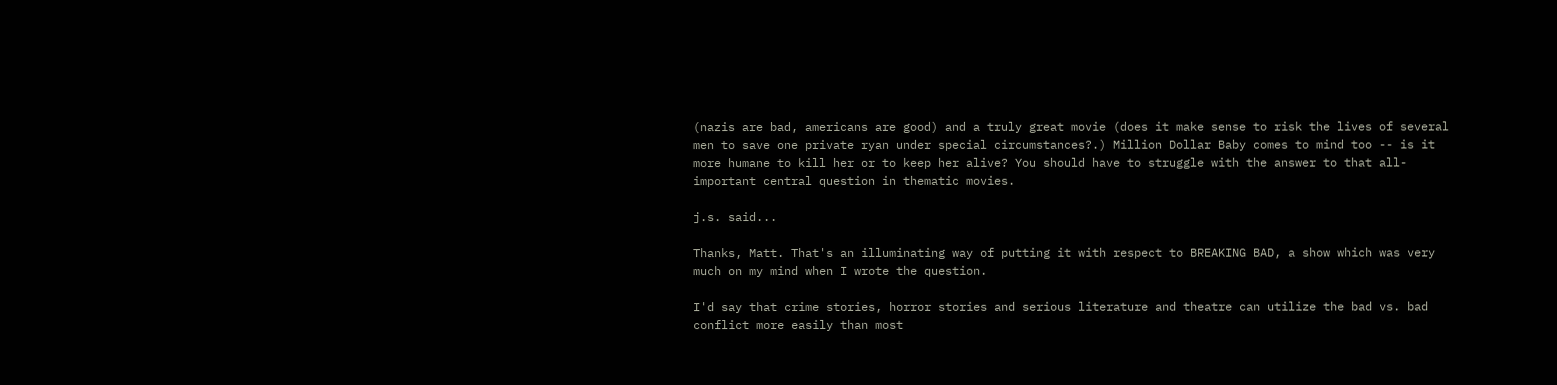(nazis are bad, americans are good) and a truly great movie (does it make sense to risk the lives of several men to save one private ryan under special circumstances?.) Million Dollar Baby comes to mind too -- is it more humane to kill her or to keep her alive? You should have to struggle with the answer to that all-important central question in thematic movies.

j.s. said...

Thanks, Matt. That's an illuminating way of putting it with respect to BREAKING BAD, a show which was very much on my mind when I wrote the question.

I'd say that crime stories, horror stories and serious literature and theatre can utilize the bad vs. bad conflict more easily than most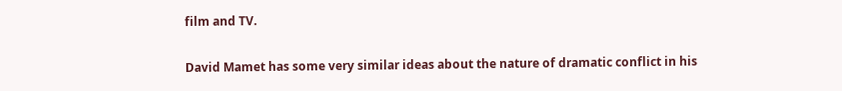film and TV.

David Mamet has some very similar ideas about the nature of dramatic conflict in his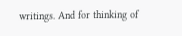writings. And for thinking of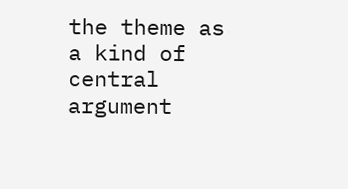the theme as a kind of central argument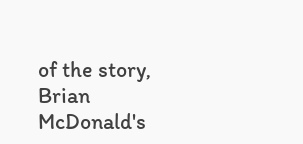of the story, Brian McDonald's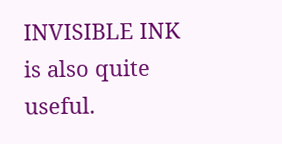INVISIBLE INK is also quite useful.